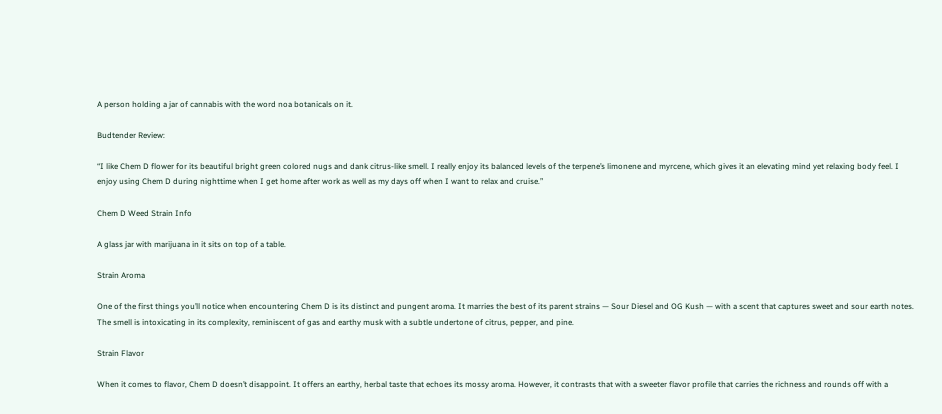A person holding a jar of cannabis with the word noa botanicals on it.

Budtender Review:

“I like Chem D flower for its beautiful bright green colored nugs and dank citrus-like smell. I really enjoy its balanced levels of the terpene’s limonene and myrcene, which gives it an elevating mind yet relaxing body feel. I enjoy using Chem D during nighttime when I get home after work as well as my days off when I want to relax and cruise.”

Chem D Weed Strain Info

A glass jar with marijuana in it sits on top of a table.

Strain Aroma

One of the first things you’ll notice when encountering Chem D is its distinct and pungent aroma. It marries the best of its parent strains — Sour Diesel and OG Kush — with a scent that captures sweet and sour earth notes. The smell is intoxicating in its complexity, reminiscent of gas and earthy musk with a subtle undertone of citrus, pepper, and pine.

Strain Flavor

When it comes to flavor, Chem D doesn’t disappoint. It offers an earthy, herbal taste that echoes its mossy aroma. However, it contrasts that with a sweeter flavor profile that carries the richness and rounds off with a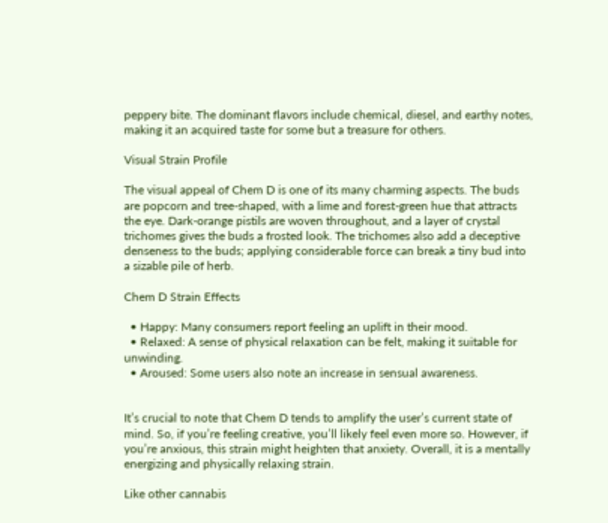peppery bite. The dominant flavors include chemical, diesel, and earthy notes, making it an acquired taste for some but a treasure for others.

Visual Strain Profile

The visual appeal of Chem D is one of its many charming aspects. The buds are popcorn and tree-shaped, with a lime and forest-green hue that attracts the eye. Dark-orange pistils are woven throughout, and a layer of crystal trichomes gives the buds a frosted look. The trichomes also add a deceptive denseness to the buds; applying considerable force can break a tiny bud into a sizable pile of herb.

Chem D Strain Effects

  • Happy: Many consumers report feeling an uplift in their mood.
  • Relaxed: A sense of physical relaxation can be felt, making it suitable for unwinding.
  • Aroused: Some users also note an increase in sensual awareness.


It’s crucial to note that Chem D tends to amplify the user’s current state of mind. So, if you’re feeling creative, you’ll likely feel even more so. However, if you’re anxious, this strain might heighten that anxiety. Overall, it is a mentally energizing and physically relaxing strain.

Like other cannabis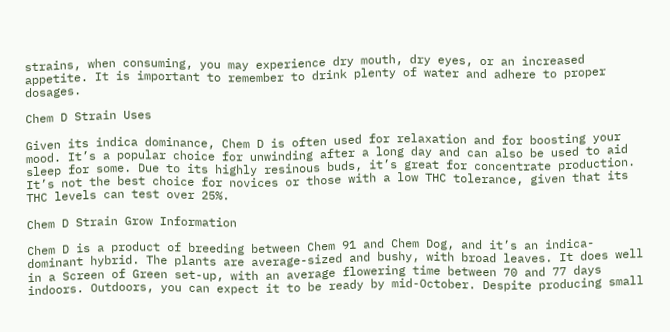strains, when consuming, you may experience dry mouth, dry eyes, or an increased appetite. It is important to remember to drink plenty of water and adhere to proper dosages.

Chem D Strain Uses

Given its indica dominance, Chem D is often used for relaxation and for boosting your mood. It’s a popular choice for unwinding after a long day and can also be used to aid sleep for some. Due to its highly resinous buds, it’s great for concentrate production. It’s not the best choice for novices or those with a low THC tolerance, given that its THC levels can test over 25%.

Chem D Strain Grow Information

Chem D is a product of breeding between Chem 91 and Chem Dog, and it’s an indica-dominant hybrid. The plants are average-sized and bushy, with broad leaves. It does well in a Screen of Green set-up, with an average flowering time between 70 and 77 days indoors. Outdoors, you can expect it to be ready by mid-October. Despite producing small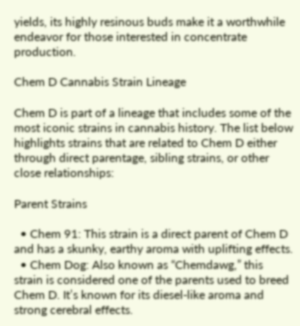yields, its highly resinous buds make it a worthwhile endeavor for those interested in concentrate production.

Chem D Cannabis Strain Lineage

Chem D is part of a lineage that includes some of the most iconic strains in cannabis history. The list below highlights strains that are related to Chem D either through direct parentage, sibling strains, or other close relationships:

Parent Strains

  • Chem 91: This strain is a direct parent of Chem D and has a skunky, earthy aroma with uplifting effects.
  • Chem Dog: Also known as “Chemdawg,” this strain is considered one of the parents used to breed Chem D. It’s known for its diesel-like aroma and strong cerebral effects.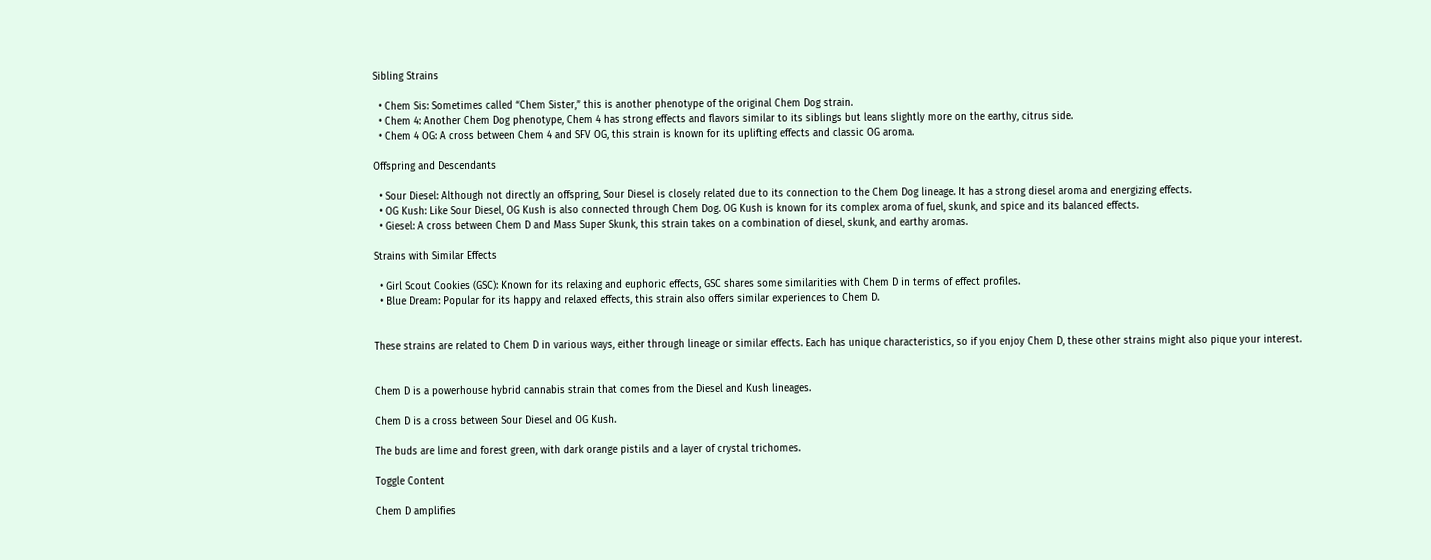Sibling Strains

  • Chem Sis: Sometimes called “Chem Sister,” this is another phenotype of the original Chem Dog strain.
  • Chem 4: Another Chem Dog phenotype, Chem 4 has strong effects and flavors similar to its siblings but leans slightly more on the earthy, citrus side.
  • Chem 4 OG: A cross between Chem 4 and SFV OG, this strain is known for its uplifting effects and classic OG aroma.

Offspring and Descendants

  • Sour Diesel: Although not directly an offspring, Sour Diesel is closely related due to its connection to the Chem Dog lineage. It has a strong diesel aroma and energizing effects.
  • OG Kush: Like Sour Diesel, OG Kush is also connected through Chem Dog. OG Kush is known for its complex aroma of fuel, skunk, and spice and its balanced effects.
  • Giesel: A cross between Chem D and Mass Super Skunk, this strain takes on a combination of diesel, skunk, and earthy aromas.

Strains with Similar Effects

  • Girl Scout Cookies (GSC): Known for its relaxing and euphoric effects, GSC shares some similarities with Chem D in terms of effect profiles.
  • Blue Dream: Popular for its happy and relaxed effects, this strain also offers similar experiences to Chem D.


These strains are related to Chem D in various ways, either through lineage or similar effects. Each has unique characteristics, so if you enjoy Chem D, these other strains might also pique your interest.


Chem D is a powerhouse hybrid cannabis strain that comes from the Diesel and Kush lineages.

Chem D is a cross between Sour Diesel and OG Kush.

The buds are lime and forest green, with dark orange pistils and a layer of crystal trichomes.

Toggle Content

Chem D amplifies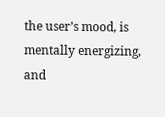the user’s mood, is mentally energizing, and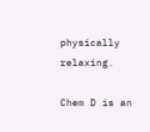physically relaxing.

Chem D is an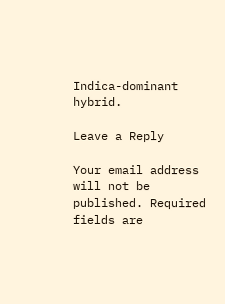Indica-dominant hybrid.

Leave a Reply

Your email address will not be published. Required fields are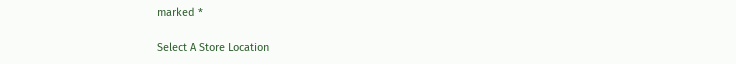marked *

Select A Store Location